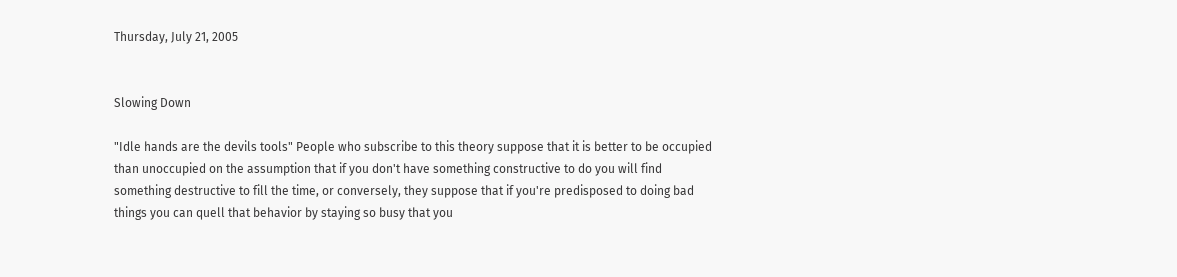Thursday, July 21, 2005


Slowing Down

"Idle hands are the devils tools" People who subscribe to this theory suppose that it is better to be occupied than unoccupied on the assumption that if you don't have something constructive to do you will find something destructive to fill the time, or conversely, they suppose that if you're predisposed to doing bad things you can quell that behavior by staying so busy that you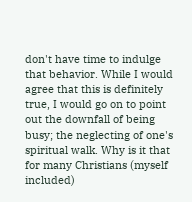don't have time to indulge that behavior. While I would agree that this is definitely true, I would go on to point out the downfall of being busy; the neglecting of one's spiritual walk. Why is it that for many Christians (myself included)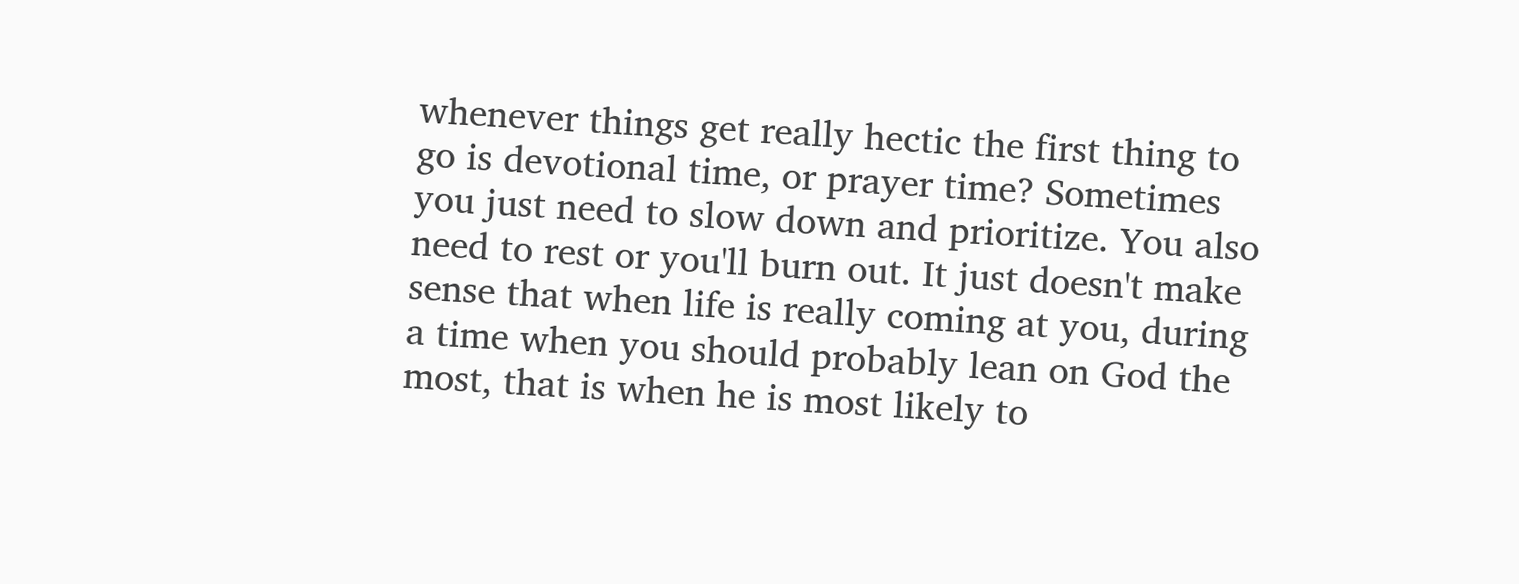whenever things get really hectic the first thing to go is devotional time, or prayer time? Sometimes you just need to slow down and prioritize. You also need to rest or you'll burn out. It just doesn't make sense that when life is really coming at you, during a time when you should probably lean on God the most, that is when he is most likely to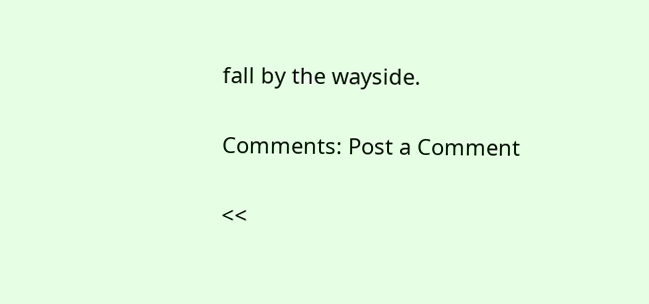fall by the wayside.

Comments: Post a Comment

<<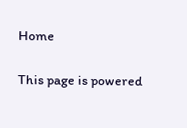Home

This page is powered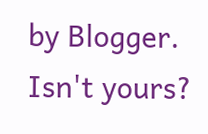by Blogger. Isn't yours?